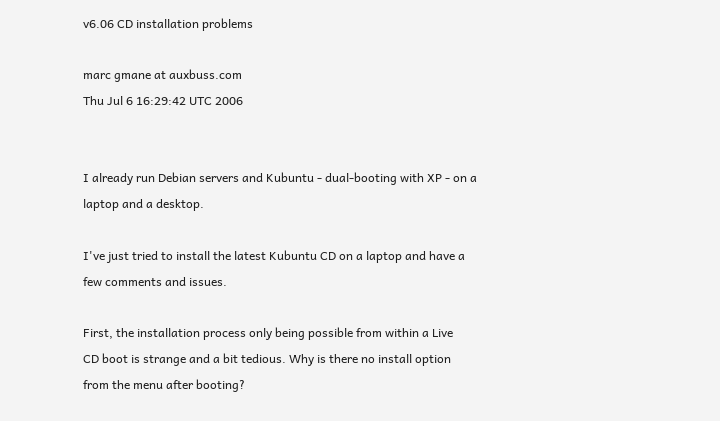v6.06 CD installation problems

marc gmane at auxbuss.com
Thu Jul 6 16:29:42 UTC 2006


I already run Debian servers and Kubuntu - dual-booting with XP - on a
laptop and a desktop.

I've just tried to install the latest Kubuntu CD on a laptop and have a
few comments and issues.

First, the installation process only being possible from within a Live
CD boot is strange and a bit tedious. Why is there no install option
from the menu after booting?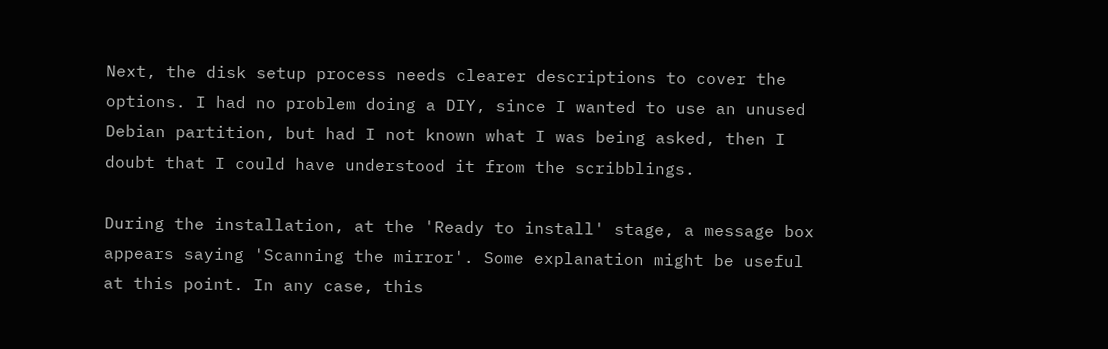Next, the disk setup process needs clearer descriptions to cover the
options. I had no problem doing a DIY, since I wanted to use an unused
Debian partition, but had I not known what I was being asked, then I
doubt that I could have understood it from the scribblings.

During the installation, at the 'Ready to install' stage, a message box
appears saying 'Scanning the mirror'. Some explanation might be useful
at this point. In any case, this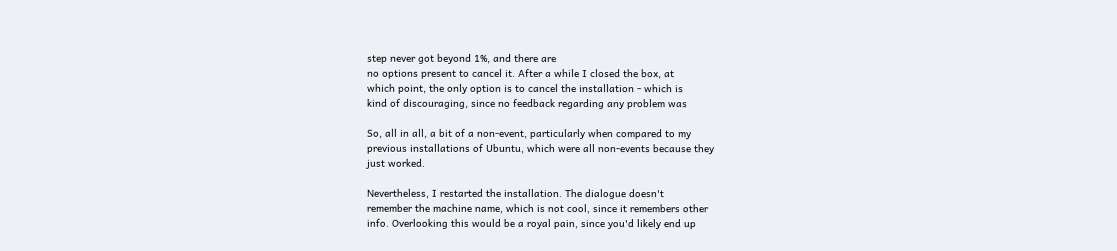step never got beyond 1%, and there are
no options present to cancel it. After a while I closed the box, at
which point, the only option is to cancel the installation - which is
kind of discouraging, since no feedback regarding any problem was

So, all in all, a bit of a non-event, particularly when compared to my
previous installations of Ubuntu, which were all non-events because they
just worked.

Nevertheless, I restarted the installation. The dialogue doesn't
remember the machine name, which is not cool, since it remembers other
info. Overlooking this would be a royal pain, since you'd likely end up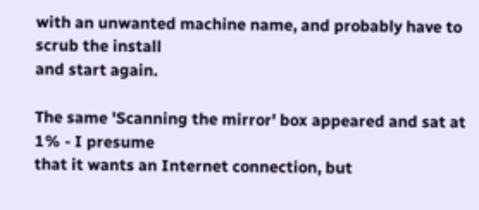with an unwanted machine name, and probably have to scrub the install
and start again.

The same 'Scanning the mirror' box appeared and sat at 1% - I presume
that it wants an Internet connection, but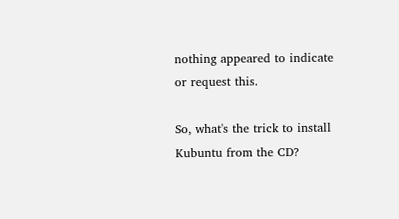nothing appeared to indicate
or request this.

So, what's the trick to install Kubuntu from the CD?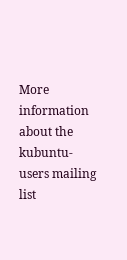More information about the kubuntu-users mailing list